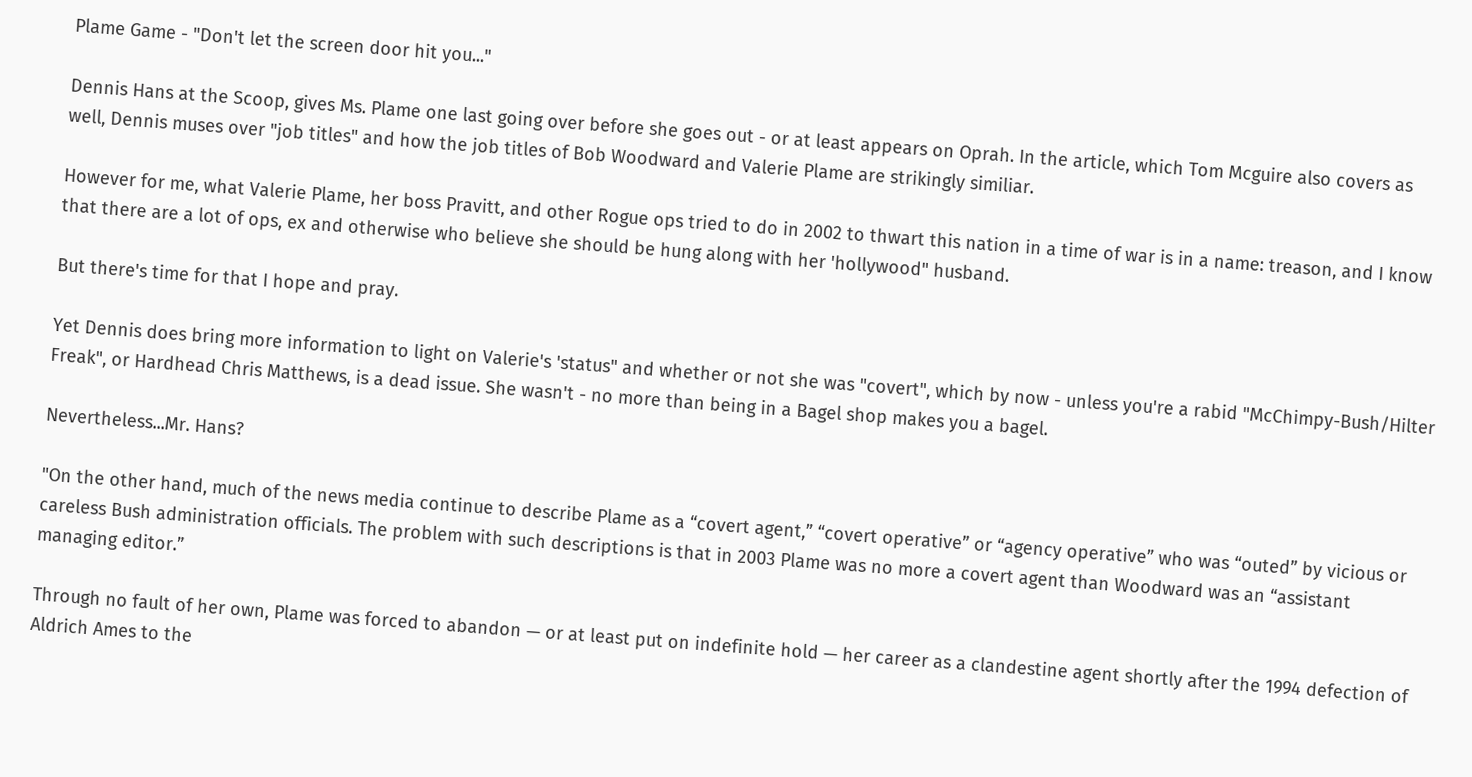Plame Game - "Don't let the screen door hit you..."

Dennis Hans at the Scoop, gives Ms. Plame one last going over before she goes out - or at least appears on Oprah. In the article, which Tom Mcguire also covers as well, Dennis muses over "job titles" and how the job titles of Bob Woodward and Valerie Plame are strikingly similiar.

However for me, what Valerie Plame, her boss Pravitt, and other Rogue ops tried to do in 2002 to thwart this nation in a time of war is in a name: treason, and I know that there are a lot of ops, ex and otherwise who believe she should be hung along with her 'hollywood" husband.

But there's time for that I hope and pray.

Yet Dennis does bring more information to light on Valerie's 'status" and whether or not she was "covert", which by now - unless you're a rabid "McChimpy-Bush/Hilter Freak", or Hardhead Chris Matthews, is a dead issue. She wasn't - no more than being in a Bagel shop makes you a bagel.

Nevertheless...Mr. Hans?

"On the other hand, much of the news media continue to describe Plame as a “covert agent,” “covert operative” or “agency operative” who was “outed” by vicious or careless Bush administration officials. The problem with such descriptions is that in 2003 Plame was no more a covert agent than Woodward was an “assistant managing editor.”

Through no fault of her own, Plame was forced to abandon — or at least put on indefinite hold — her career as a clandestine agent shortly after the 1994 defection of Aldrich Ames to the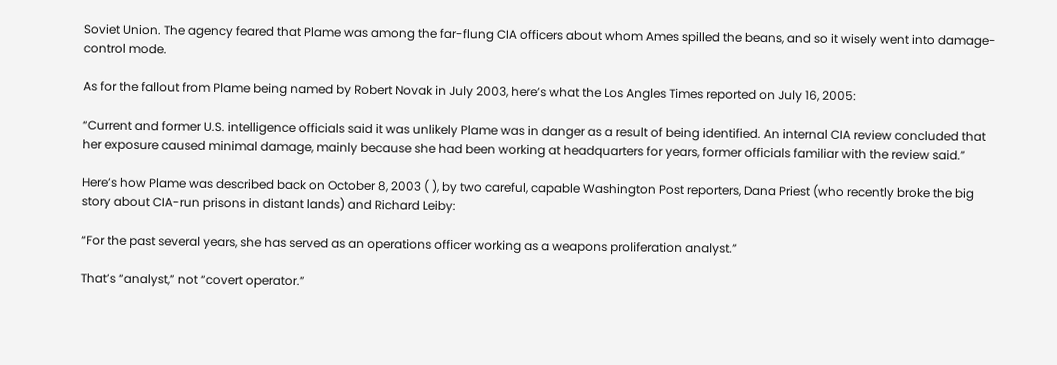Soviet Union. The agency feared that Plame was among the far-flung CIA officers about whom Ames spilled the beans, and so it wisely went into damage-control mode.

As for the fallout from Plame being named by Robert Novak in July 2003, here’s what the Los Angles Times reported on July 16, 2005:

“Current and former U.S. intelligence officials said it was unlikely Plame was in danger as a result of being identified. An internal CIA review concluded that her exposure caused minimal damage, mainly because she had been working at headquarters for years, former officials familiar with the review said.”

Here’s how Plame was described back on October 8, 2003 ( ), by two careful, capable Washington Post reporters, Dana Priest (who recently broke the big story about CIA-run prisons in distant lands) and Richard Leiby:

“For the past several years, she has served as an operations officer working as a weapons proliferation analyst.”

That’s “analyst,” not “covert operator.”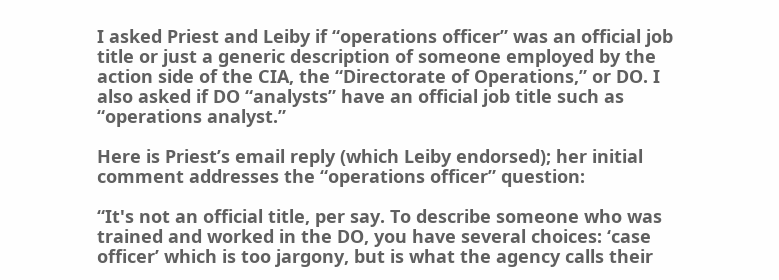I asked Priest and Leiby if “operations officer” was an official job title or just a generic description of someone employed by the action side of the CIA, the “Directorate of Operations,” or DO. I also asked if DO “analysts” have an official job title such as “operations analyst.”

Here is Priest’s email reply (which Leiby endorsed); her initial comment addresses the “operations officer” question:

“It's not an official title, per say. To describe someone who was trained and worked in the DO, you have several choices: ‘case officer’ which is too jargony, but is what the agency calls their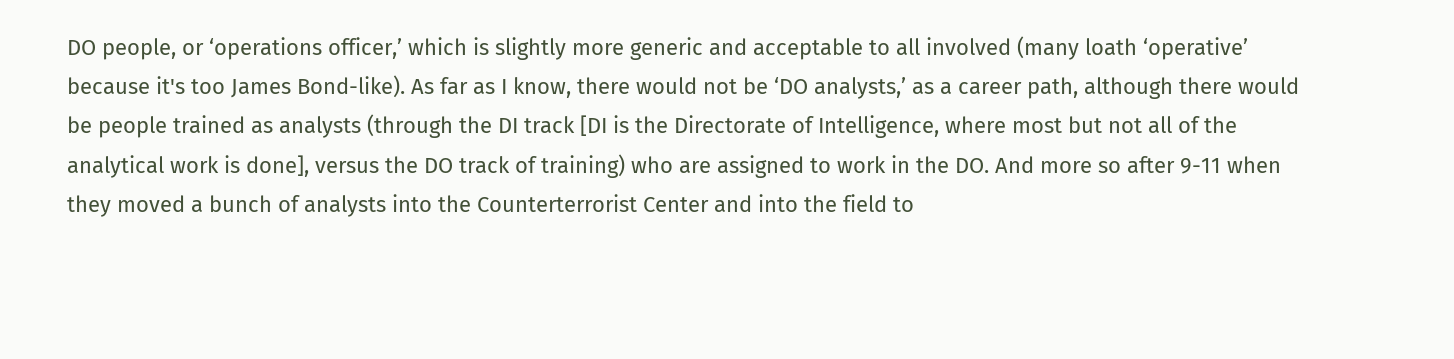DO people, or ‘operations officer,’ which is slightly more generic and acceptable to all involved (many loath ‘operative’ because it's too James Bond-like). As far as I know, there would not be ‘DO analysts,’ as a career path, although there would be people trained as analysts (through the DI track [DI is the Directorate of Intelligence, where most but not all of the analytical work is done], versus the DO track of training) who are assigned to work in the DO. And more so after 9-11 when they moved a bunch of analysts into the Counterterrorist Center and into the field to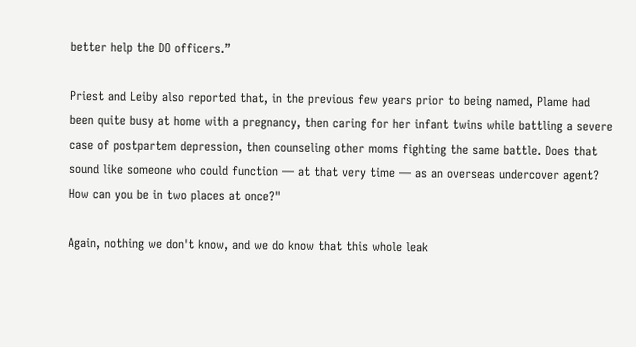better help the DO officers.”

Priest and Leiby also reported that, in the previous few years prior to being named, Plame had been quite busy at home with a pregnancy, then caring for her infant twins while battling a severe case of postpartem depression, then counseling other moms fighting the same battle. Does that sound like someone who could function — at that very time — as an overseas undercover agent? How can you be in two places at once?"

Again, nothing we don't know, and we do know that this whole leak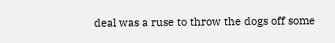deal was a ruse to throw the dogs off some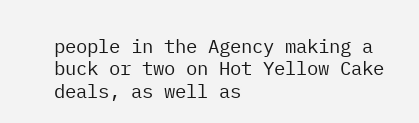people in the Agency making a buck or two on Hot Yellow Cake deals, as well as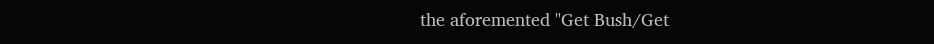the aforemented "Get Bush/Get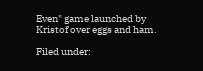Even" game launched by Kristof over eggs and ham.

Filed under: